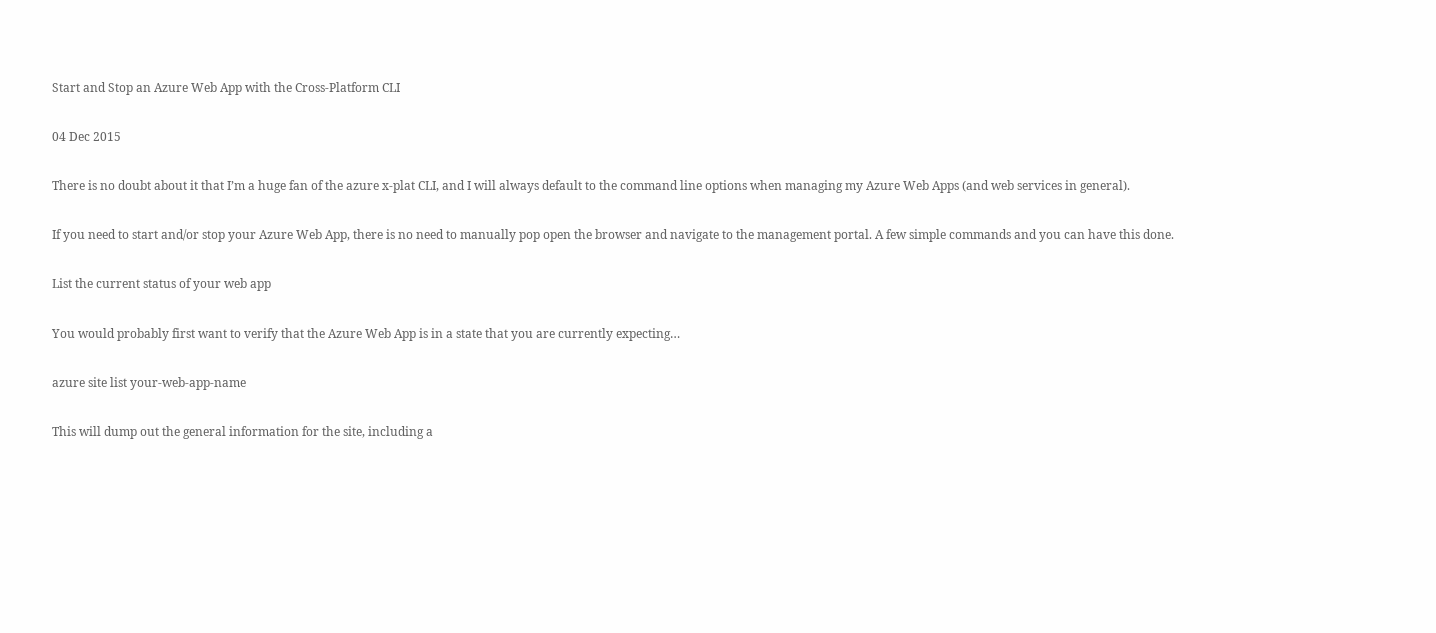Start and Stop an Azure Web App with the Cross-Platform CLI

04 Dec 2015

There is no doubt about it that I’m a huge fan of the azure x-plat CLI, and I will always default to the command line options when managing my Azure Web Apps (and web services in general).

If you need to start and/or stop your Azure Web App, there is no need to manually pop open the browser and navigate to the management portal. A few simple commands and you can have this done.

List the current status of your web app

You would probably first want to verify that the Azure Web App is in a state that you are currently expecting…

azure site list your-web-app-name

This will dump out the general information for the site, including a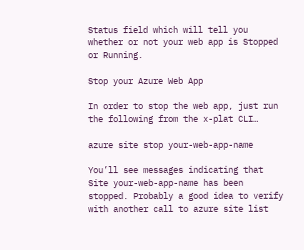Status field which will tell you whether or not your web app is Stopped or Running.

Stop your Azure Web App

In order to stop the web app, just run the following from the x-plat CLI…

azure site stop your-web-app-name

You’ll see messages indicating that Site your-web-app-name has been stopped. Probably a good idea to verify with another call to azure site list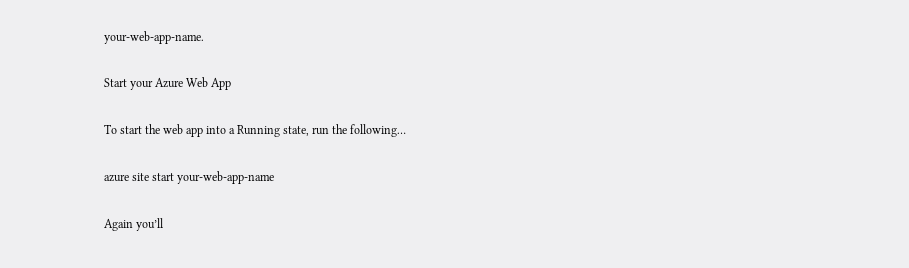your-web-app-name.

Start your Azure Web App

To start the web app into a Running state, run the following…

azure site start your-web-app-name

Again you’ll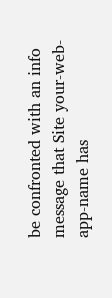be confronted with an info message that Site your-web-app-name has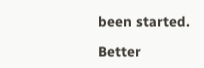been started.

Better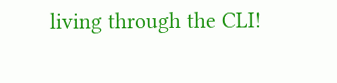living through the CLI!